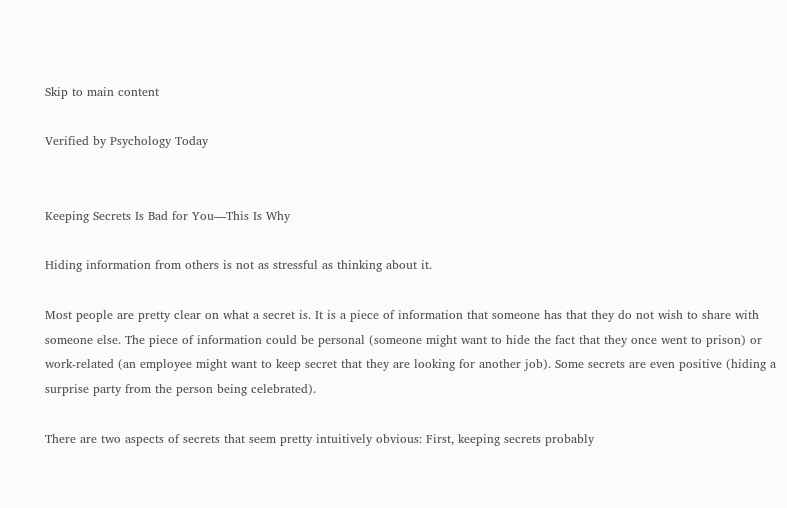Skip to main content

Verified by Psychology Today


Keeping Secrets Is Bad for You—This Is Why

Hiding information from others is not as stressful as thinking about it.

Most people are pretty clear on what a secret is. It is a piece of information that someone has that they do not wish to share with someone else. The piece of information could be personal (someone might want to hide the fact that they once went to prison) or work-related (an employee might want to keep secret that they are looking for another job). Some secrets are even positive (hiding a surprise party from the person being celebrated).

There are two aspects of secrets that seem pretty intuitively obvious: First, keeping secrets probably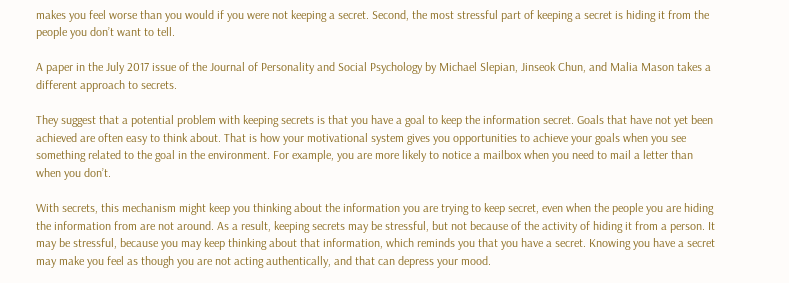makes you feel worse than you would if you were not keeping a secret. Second, the most stressful part of keeping a secret is hiding it from the people you don’t want to tell.

A paper in the July 2017 issue of the Journal of Personality and Social Psychology by Michael Slepian, Jinseok Chun, and Malia Mason takes a different approach to secrets.

They suggest that a potential problem with keeping secrets is that you have a goal to keep the information secret. Goals that have not yet been achieved are often easy to think about. That is how your motivational system gives you opportunities to achieve your goals when you see something related to the goal in the environment. For example, you are more likely to notice a mailbox when you need to mail a letter than when you don’t.

With secrets, this mechanism might keep you thinking about the information you are trying to keep secret, even when the people you are hiding the information from are not around. As a result, keeping secrets may be stressful, but not because of the activity of hiding it from a person. It may be stressful, because you may keep thinking about that information, which reminds you that you have a secret. Knowing you have a secret may make you feel as though you are not acting authentically, and that can depress your mood.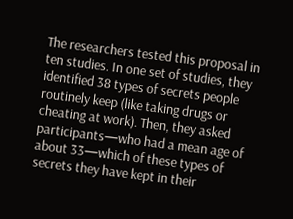The researchers tested this proposal in ten studies. In one set of studies, they identified 38 types of secrets people routinely keep (like taking drugs or cheating at work). Then, they asked participants—who had a mean age of about 33—which of these types of secrets they have kept in their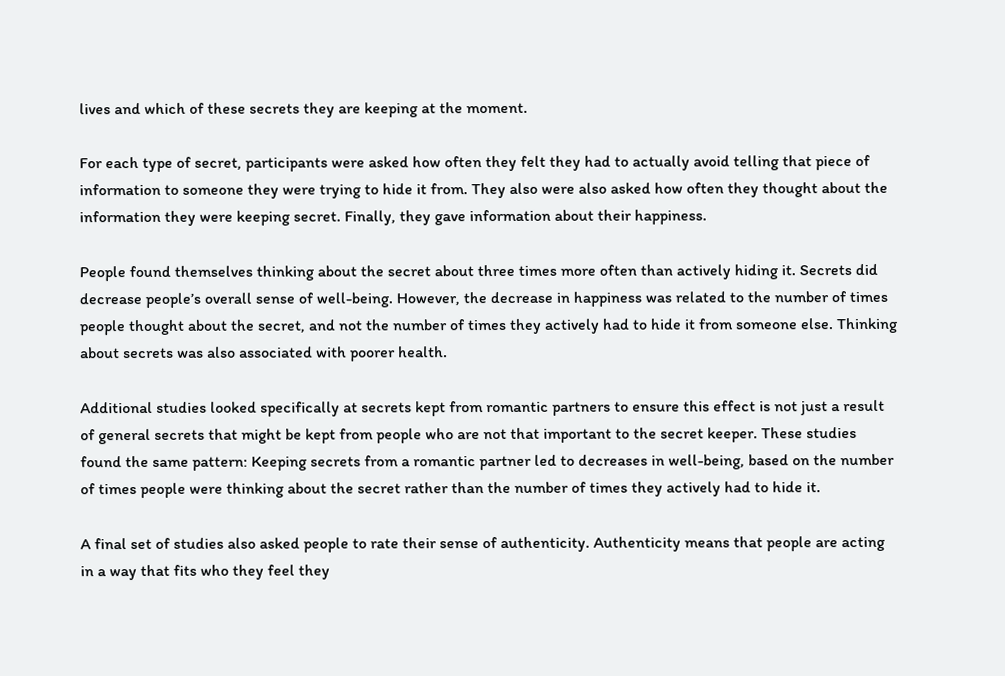lives and which of these secrets they are keeping at the moment.

For each type of secret, participants were asked how often they felt they had to actually avoid telling that piece of information to someone they were trying to hide it from. They also were also asked how often they thought about the information they were keeping secret. Finally, they gave information about their happiness.

People found themselves thinking about the secret about three times more often than actively hiding it. Secrets did decrease people’s overall sense of well-being. However, the decrease in happiness was related to the number of times people thought about the secret, and not the number of times they actively had to hide it from someone else. Thinking about secrets was also associated with poorer health.

Additional studies looked specifically at secrets kept from romantic partners to ensure this effect is not just a result of general secrets that might be kept from people who are not that important to the secret keeper. These studies found the same pattern: Keeping secrets from a romantic partner led to decreases in well-being, based on the number of times people were thinking about the secret rather than the number of times they actively had to hide it.

A final set of studies also asked people to rate their sense of authenticity. Authenticity means that people are acting in a way that fits who they feel they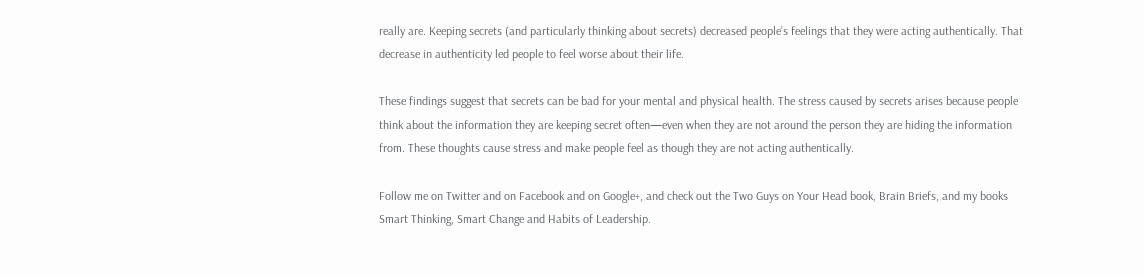really are. Keeping secrets (and particularly thinking about secrets) decreased people’s feelings that they were acting authentically. That decrease in authenticity led people to feel worse about their life.

These findings suggest that secrets can be bad for your mental and physical health. The stress caused by secrets arises because people think about the information they are keeping secret often—even when they are not around the person they are hiding the information from. These thoughts cause stress and make people feel as though they are not acting authentically.

Follow me on Twitter and on Facebook and on Google+, and check out the Two Guys on Your Head book, Brain Briefs, and my books Smart Thinking, Smart Change and Habits of Leadership.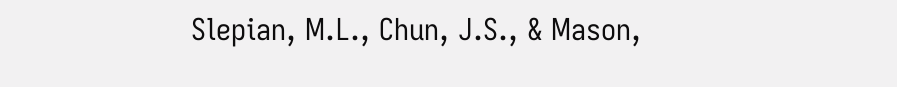Slepian, M.L., Chun, J.S., & Mason,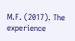M.F. (2017). The experience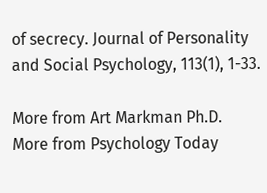of secrecy. Journal of Personality and Social Psychology, 113(1), 1-33.

More from Art Markman Ph.D.
More from Psychology Today